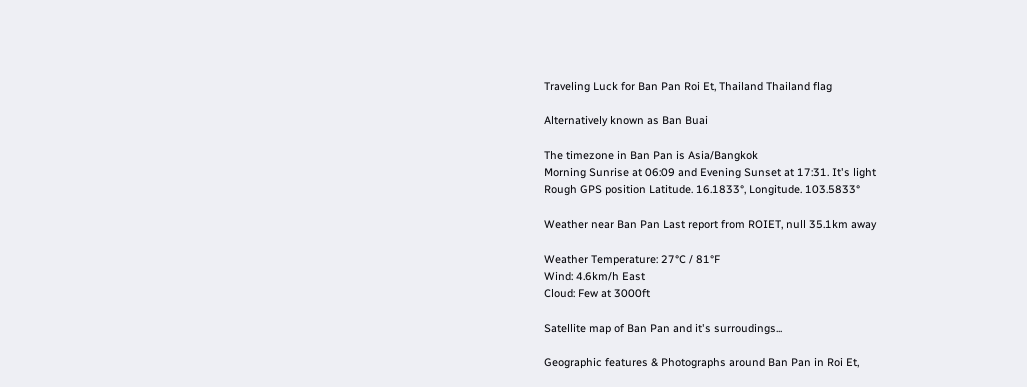Traveling Luck for Ban Pan Roi Et, Thailand Thailand flag

Alternatively known as Ban Buai

The timezone in Ban Pan is Asia/Bangkok
Morning Sunrise at 06:09 and Evening Sunset at 17:31. It's light
Rough GPS position Latitude. 16.1833°, Longitude. 103.5833°

Weather near Ban Pan Last report from ROIET, null 35.1km away

Weather Temperature: 27°C / 81°F
Wind: 4.6km/h East
Cloud: Few at 3000ft

Satellite map of Ban Pan and it's surroudings...

Geographic features & Photographs around Ban Pan in Roi Et,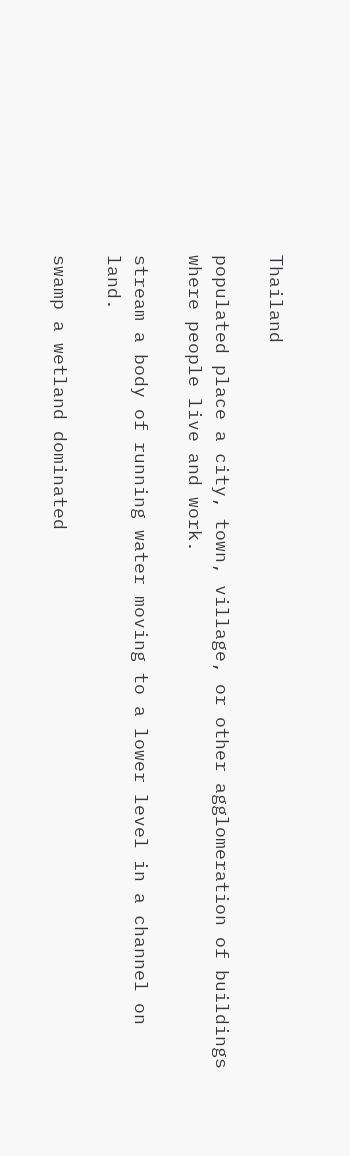Thailand

populated place a city, town, village, or other agglomeration of buildings where people live and work.

stream a body of running water moving to a lower level in a channel on land.

swamp a wetland dominated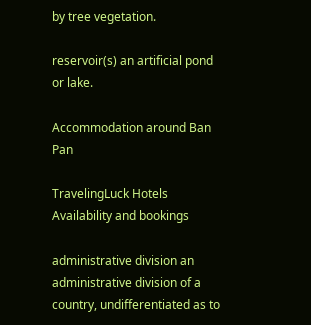by tree vegetation.

reservoir(s) an artificial pond or lake.

Accommodation around Ban Pan

TravelingLuck Hotels
Availability and bookings

administrative division an administrative division of a country, undifferentiated as to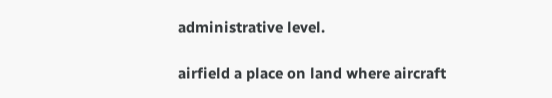administrative level.

airfield a place on land where aircraft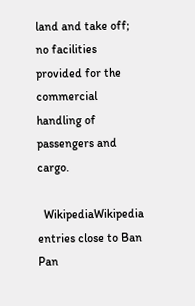land and take off; no facilities provided for the commercial handling of passengers and cargo.

  WikipediaWikipedia entries close to Ban Pan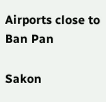Airports close to Ban Pan

Sakon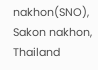nakhon(SNO), Sakon nakhon, Thailand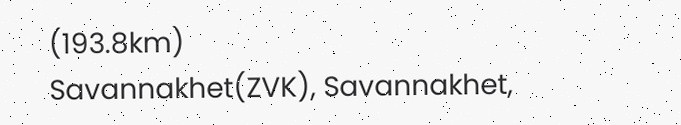(193.8km)
Savannakhet(ZVK), Savannakhet,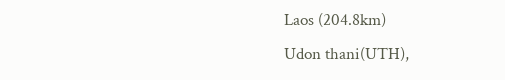Laos (204.8km)
Udon thani(UTH),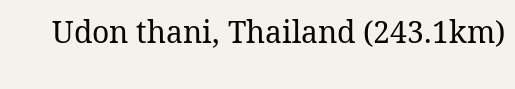Udon thani, Thailand (243.1km)